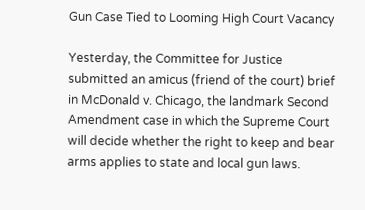Gun Case Tied to Looming High Court Vacancy

Yesterday, the Committee for Justice submitted an amicus (friend of the court) brief in McDonald v. Chicago, the landmark Second Amendment case in which the Supreme Court will decide whether the right to keep and bear arms applies to state and local gun laws.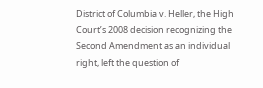District of Columbia v. Heller, the High Court’s 2008 decision recognizing the Second Amendment as an individual right, left the question of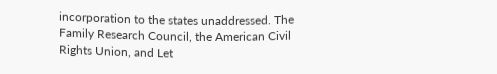incorporation to the states unaddressed. The Family Research Council, the American Civil Rights Union, and Let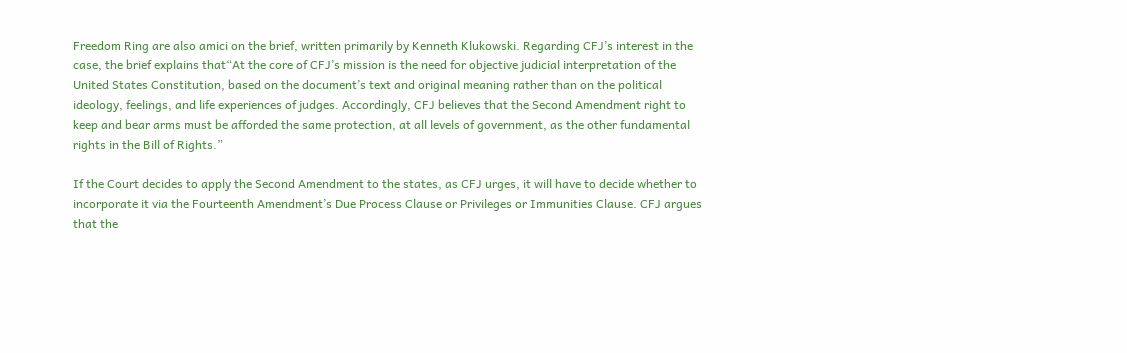Freedom Ring are also amici on the brief, written primarily by Kenneth Klukowski. Regarding CFJ’s interest in the case, the brief explains that“At the core of CFJ’s mission is the need for objective judicial interpretation of the United States Constitution, based on the document’s text and original meaning rather than on the political ideology, feelings, and life experiences of judges. Accordingly, CFJ believes that the Second Amendment right to keep and bear arms must be afforded the same protection, at all levels of government, as the other fundamental rights in the Bill of Rights.”

If the Court decides to apply the Second Amendment to the states, as CFJ urges, it will have to decide whether to incorporate it via the Fourteenth Amendment’s Due Process Clause or Privileges or Immunities Clause. CFJ argues that the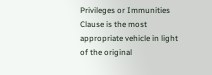Privileges or Immunities Clause is the most appropriate vehicle in light of the original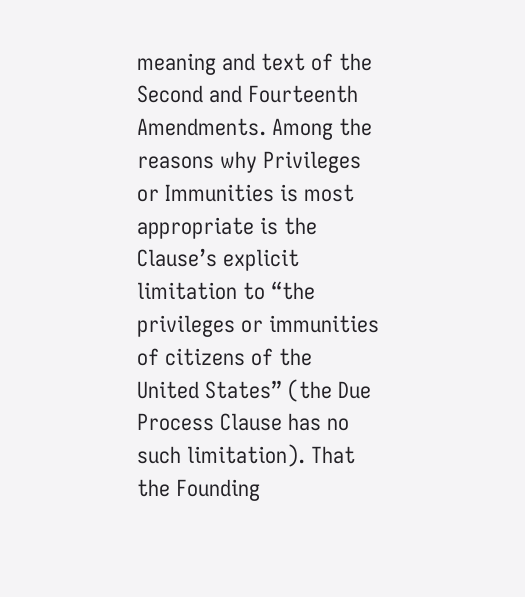meaning and text of the Second and Fourteenth Amendments. Among the reasons why Privileges or Immunities is most appropriate is the Clause’s explicit limitation to “the privileges or immunities of citizens of the United States” (the Due Process Clause has no such limitation). That the Founding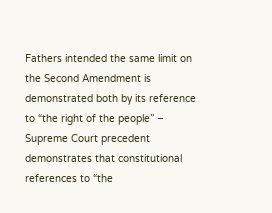Fathers intended the same limit on the Second Amendment is demonstrated both by its reference to “the right of the people” – Supreme Court precedent demonstrates that constitutional references to “the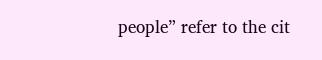people” refer to the cit